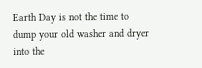Earth Day is not the time to dump your old washer and dryer into the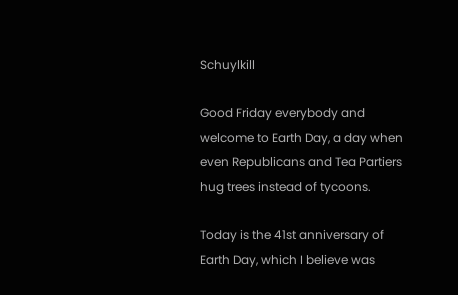Schuylkill

Good Friday everybody and welcome to Earth Day, a day when even Republicans and Tea Partiers hug trees instead of tycoons.

Today is the 41st anniversary of Earth Day, which I believe was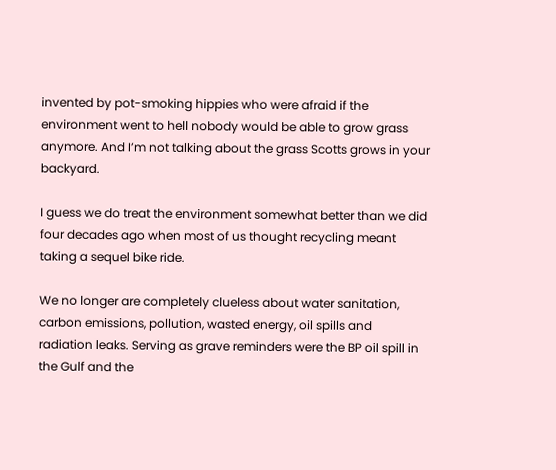invented by pot-smoking hippies who were afraid if the environment went to hell nobody would be able to grow grass anymore. And I’m not talking about the grass Scotts grows in your backyard.

I guess we do treat the environment somewhat better than we did four decades ago when most of us thought recycling meant taking a sequel bike ride.

We no longer are completely clueless about water sanitation, carbon emissions, pollution, wasted energy, oil spills and radiation leaks. Serving as grave reminders were the BP oil spill in the Gulf and the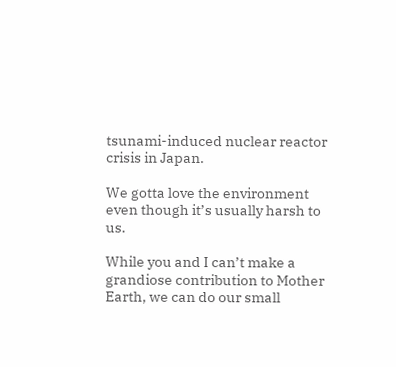tsunami-induced nuclear reactor crisis in Japan.

We gotta love the environment even though it’s usually harsh to us.

While you and I can’t make a grandiose contribution to Mother Earth, we can do our small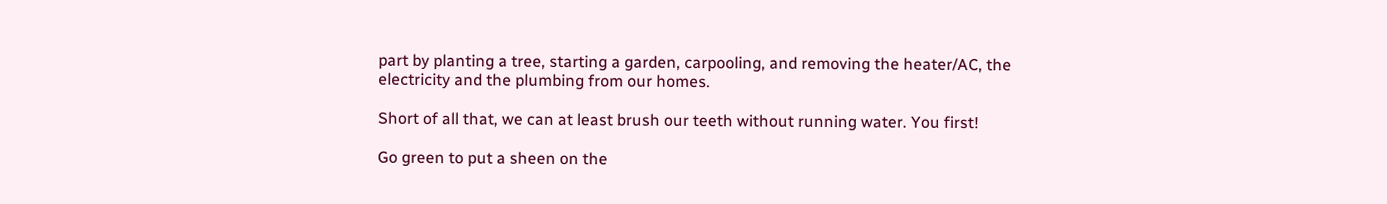part by planting a tree, starting a garden, carpooling, and removing the heater/AC, the electricity and the plumbing from our homes.

Short of all that, we can at least brush our teeth without running water. You first!

Go green to put a sheen on the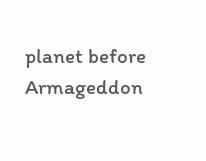planet before Armageddon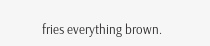fries everything brown.